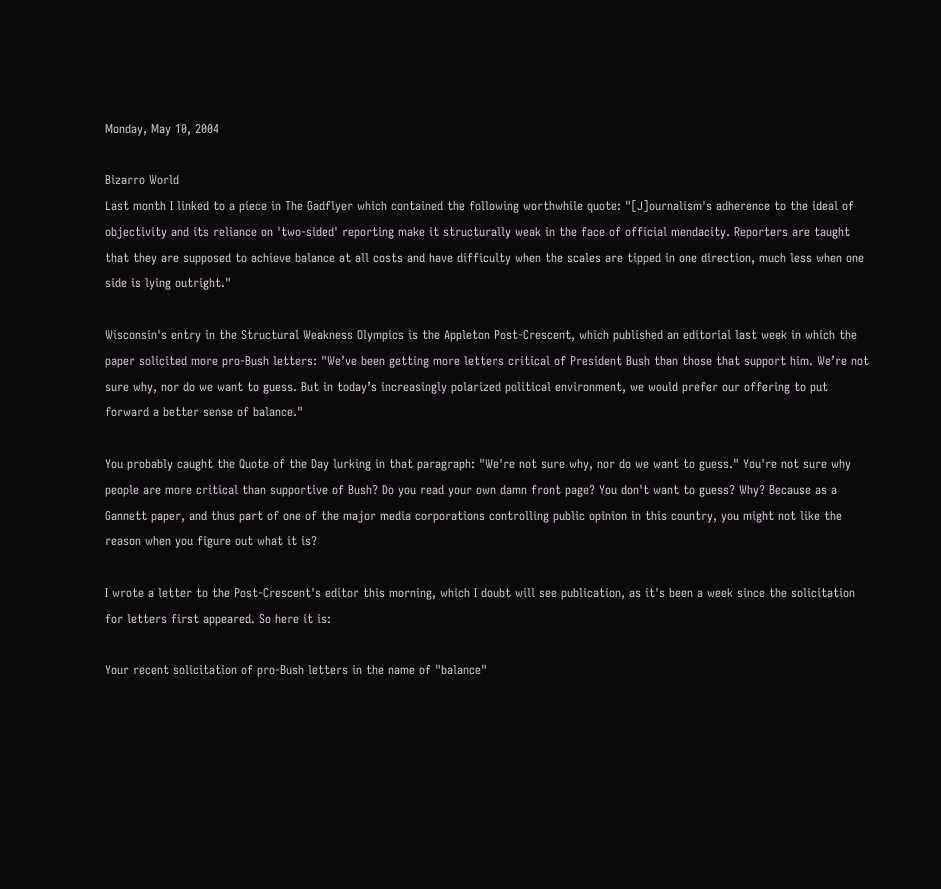Monday, May 10, 2004

Bizarro World
Last month I linked to a piece in The Gadflyer which contained the following worthwhile quote: "[J]ournalism's adherence to the ideal of objectivity and its reliance on 'two-sided' reporting make it structurally weak in the face of official mendacity. Reporters are taught that they are supposed to achieve balance at all costs and have difficulty when the scales are tipped in one direction, much less when one side is lying outright."

Wisconsin's entry in the Structural Weakness Olympics is the Appleton Post-Crescent, which published an editorial last week in which the paper solicited more pro-Bush letters: "We’ve been getting more letters critical of President Bush than those that support him. We’re not sure why, nor do we want to guess. But in today’s increasingly polarized political environment, we would prefer our offering to put forward a better sense of balance."

You probably caught the Quote of the Day lurking in that paragraph: "We're not sure why, nor do we want to guess." You're not sure why people are more critical than supportive of Bush? Do you read your own damn front page? You don't want to guess? Why? Because as a Gannett paper, and thus part of one of the major media corporations controlling public opinion in this country, you might not like the reason when you figure out what it is?

I wrote a letter to the Post-Crescent's editor this morning, which I doubt will see publication, as it's been a week since the solicitation for letters first appeared. So here it is:

Your recent solicitation of pro-Bush letters in the name of "balance"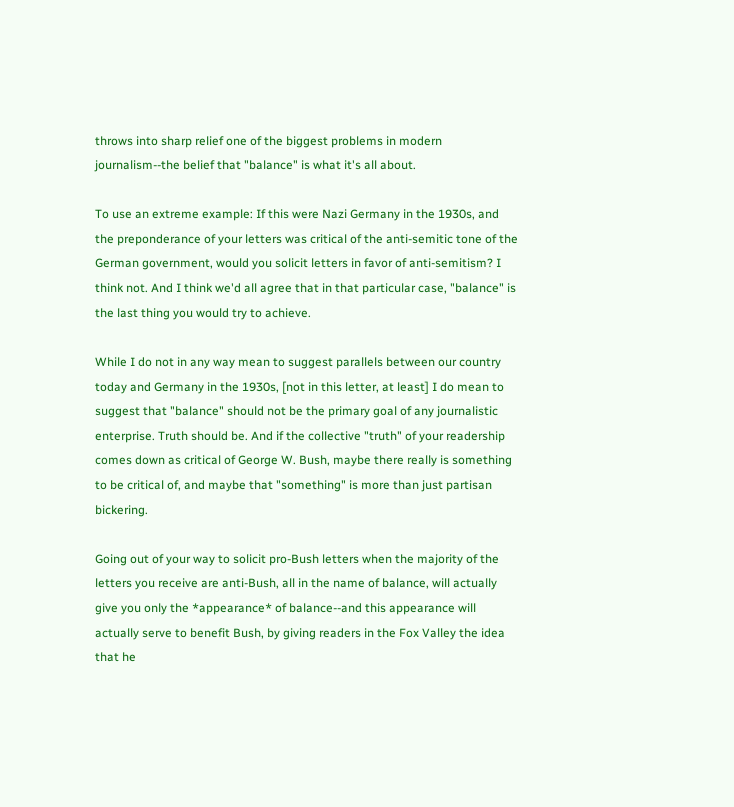throws into sharp relief one of the biggest problems in modern journalism--the belief that "balance" is what it's all about.

To use an extreme example: If this were Nazi Germany in the 1930s, and the preponderance of your letters was critical of the anti-semitic tone of the German government, would you solicit letters in favor of anti-semitism? I think not. And I think we'd all agree that in that particular case, "balance" is the last thing you would try to achieve.

While I do not in any way mean to suggest parallels between our country today and Germany in the 1930s, [not in this letter, at least] I do mean to suggest that "balance" should not be the primary goal of any journalistic enterprise. Truth should be. And if the collective "truth" of your readership comes down as critical of George W. Bush, maybe there really is something to be critical of, and maybe that "something" is more than just partisan bickering.

Going out of your way to solicit pro-Bush letters when the majority of the letters you receive are anti-Bush, all in the name of balance, will actually give you only the *appearance* of balance--and this appearance will actually serve to benefit Bush, by giving readers in the Fox Valley the idea that he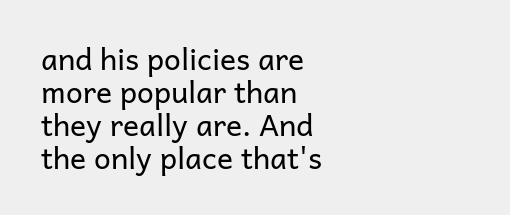and his policies are more popular than they really are. And the only place that's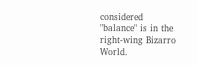considered "balance" is in the right-wing Bizarro World.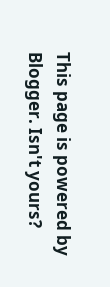This page is powered by Blogger. Isn't yours?